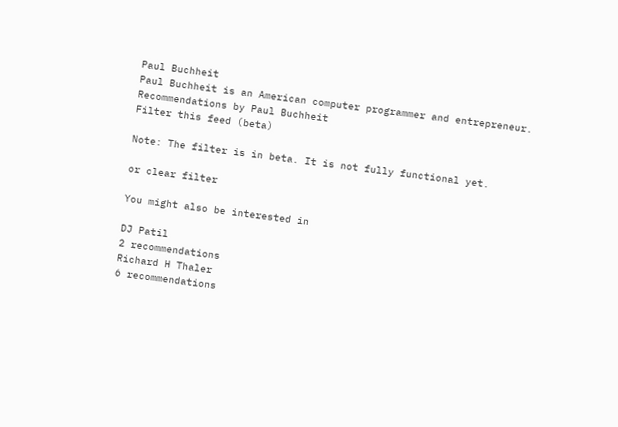Paul Buchheit
Paul Buchheit is an American computer programmer and entrepreneur.
Recommendations by Paul Buchheit
Filter this feed (beta)

Note: The filter is in beta. It is not fully functional yet.

or clear filter

You might also be interested in

DJ Patil
2 recommendations
Richard H Thaler
6 recommendations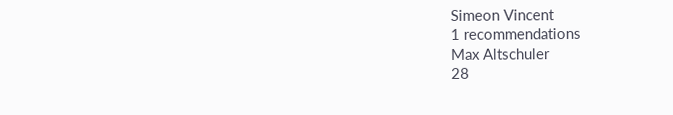Simeon Vincent
1 recommendations
Max Altschuler
28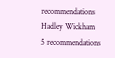recommendations
Hadley Wickham
5 recommendations